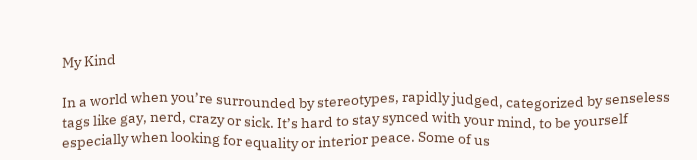My Kind

In a world when you’re surrounded by stereotypes, rapidly judged, categorized by senseless tags like gay, nerd, crazy or sick. It’s hard to stay synced with your mind, to be yourself especially when looking for equality or interior peace. Some of us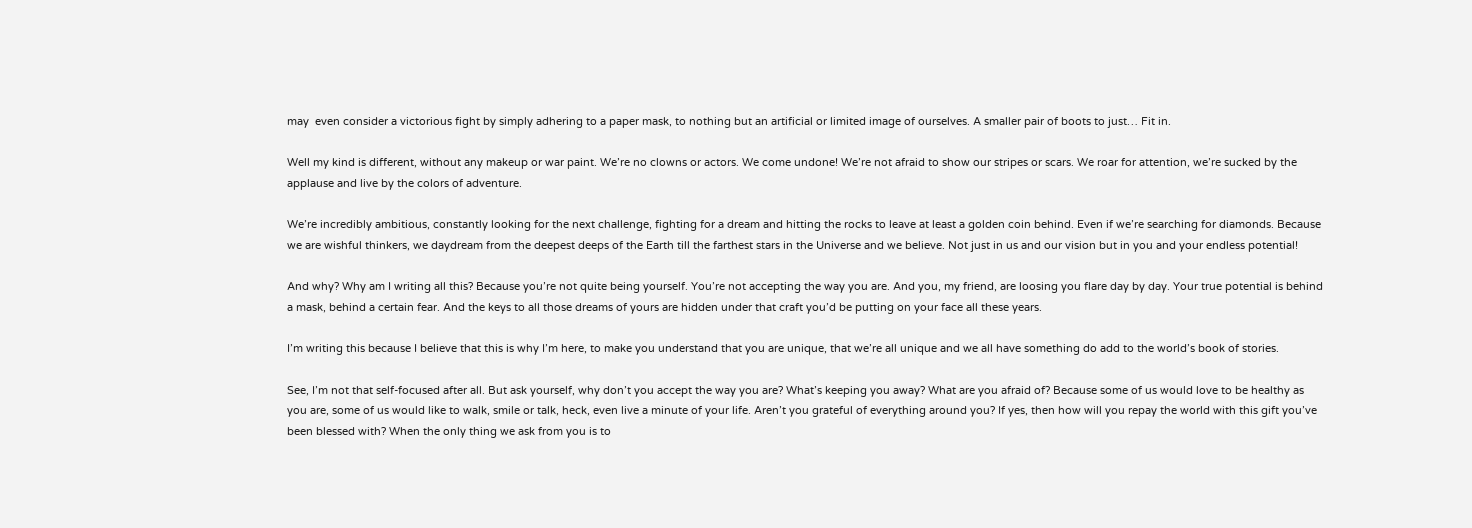may  even consider a victorious fight by simply adhering to a paper mask, to nothing but an artificial or limited image of ourselves. A smaller pair of boots to just… Fit in.

Well my kind is different, without any makeup or war paint. We’re no clowns or actors. We come undone! We’re not afraid to show our stripes or scars. We roar for attention, we’re sucked by the applause and live by the colors of adventure.

We’re incredibly ambitious, constantly looking for the next challenge, fighting for a dream and hitting the rocks to leave at least a golden coin behind. Even if we’re searching for diamonds. Because we are wishful thinkers, we daydream from the deepest deeps of the Earth till the farthest stars in the Universe and we believe. Not just in us and our vision but in you and your endless potential!

And why? Why am I writing all this? Because you’re not quite being yourself. You’re not accepting the way you are. And you, my friend, are loosing you flare day by day. Your true potential is behind a mask, behind a certain fear. And the keys to all those dreams of yours are hidden under that craft you’d be putting on your face all these years.

I’m writing this because I believe that this is why I’m here, to make you understand that you are unique, that we’re all unique and we all have something do add to the world’s book of stories.

See, I’m not that self-focused after all. But ask yourself, why don’t you accept the way you are? What’s keeping you away? What are you afraid of? Because some of us would love to be healthy as you are, some of us would like to walk, smile or talk, heck, even live a minute of your life. Aren’t you grateful of everything around you? If yes, then how will you repay the world with this gift you’ve been blessed with? When the only thing we ask from you is to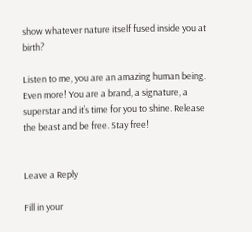show whatever nature itself fused inside you at birth?

Listen to me, you are an amazing human being. Even more! You are a brand, a signature, a superstar and it’s time for you to shine. Release the beast and be free. Stay free!


Leave a Reply

Fill in your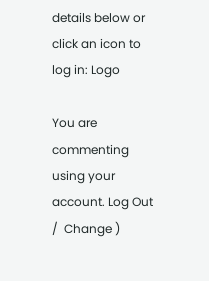details below or click an icon to log in: Logo

You are commenting using your account. Log Out /  Change )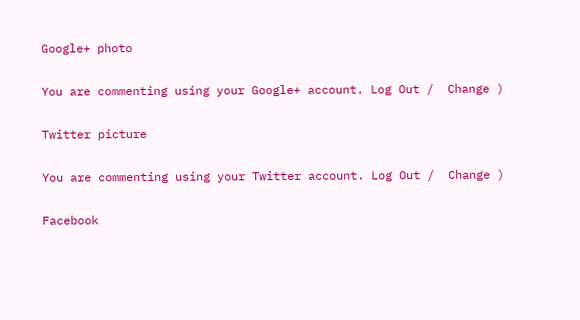Google+ photo

You are commenting using your Google+ account. Log Out /  Change )

Twitter picture

You are commenting using your Twitter account. Log Out /  Change )

Facebook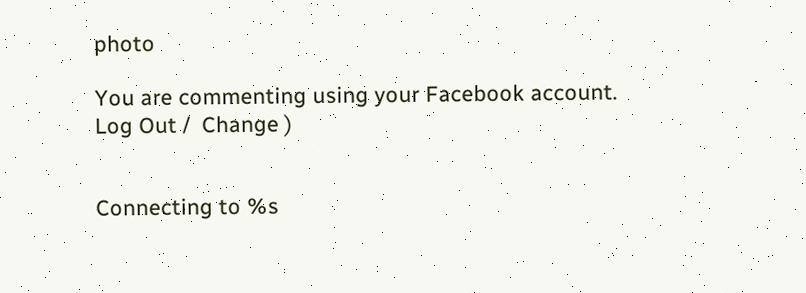photo

You are commenting using your Facebook account. Log Out /  Change )


Connecting to %s